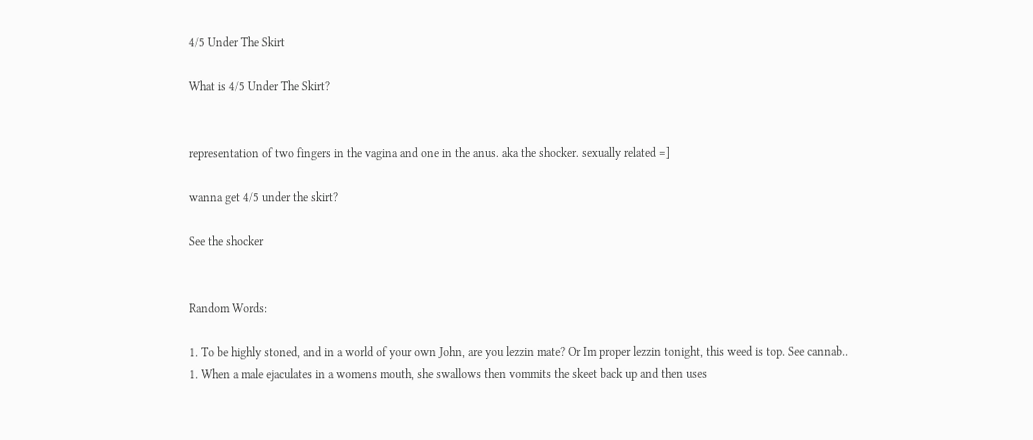4/5 Under The Skirt

What is 4/5 Under The Skirt?


representation of two fingers in the vagina and one in the anus. aka the shocker. sexually related =]

wanna get 4/5 under the skirt?

See the shocker


Random Words:

1. To be highly stoned, and in a world of your own John, are you lezzin mate? Or Im proper lezzin tonight, this weed is top. See cannab..
1. When a male ejaculates in a womens mouth, she swallows then vommits the skeet back up and then uses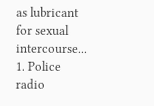as lubricant for sexual intercourse...
1. Police radio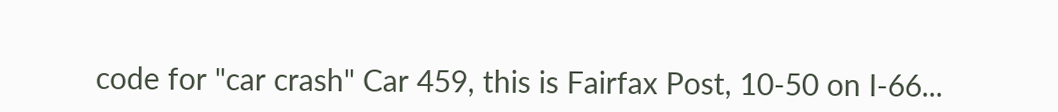code for "car crash" Car 459, this is Fairfax Post, 10-50 on I-66...